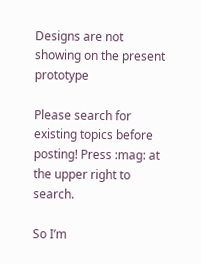Designs are not showing on the present prototype

Please search for existing topics before posting! Press :mag: at the upper right to search.

So I’m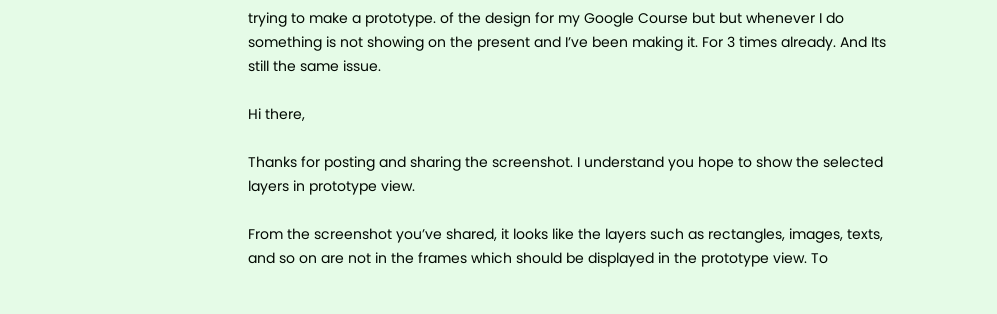trying to make a prototype. of the design for my Google Course but but whenever I do something is not showing on the present and I’ve been making it. For 3 times already. And Its still the same issue.

Hi there,

Thanks for posting and sharing the screenshot. I understand you hope to show the selected layers in prototype view.

From the screenshot you’ve shared, it looks like the layers such as rectangles, images, texts, and so on are not in the frames which should be displayed in the prototype view. To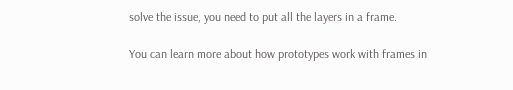solve the issue, you need to put all the layers in a frame.

You can learn more about how prototypes work with frames in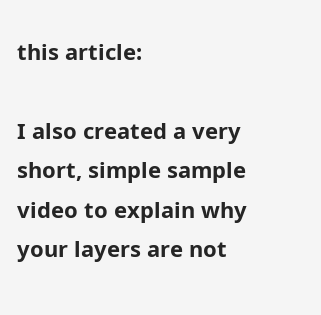this article:

I also created a very short, simple sample video to explain why your layers are not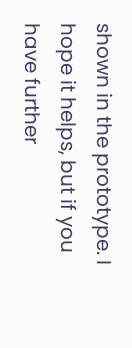shown in the prototype. I hope it helps, but if you have further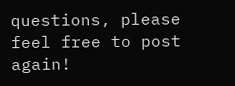questions, please feel free to post again!